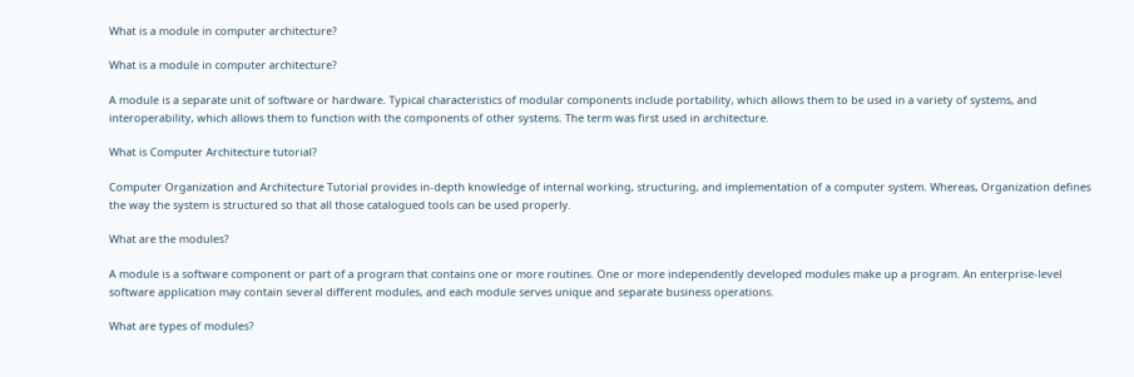What is a module in computer architecture?

What is a module in computer architecture?

A module is a separate unit of software or hardware. Typical characteristics of modular components include portability, which allows them to be used in a variety of systems, and interoperability, which allows them to function with the components of other systems. The term was first used in architecture.

What is Computer Architecture tutorial?

Computer Organization and Architecture Tutorial provides in-depth knowledge of internal working, structuring, and implementation of a computer system. Whereas, Organization defines the way the system is structured so that all those catalogued tools can be used properly.

What are the modules?

A module is a software component or part of a program that contains one or more routines. One or more independently developed modules make up a program. An enterprise-level software application may contain several different modules, and each module serves unique and separate business operations.

What are types of modules?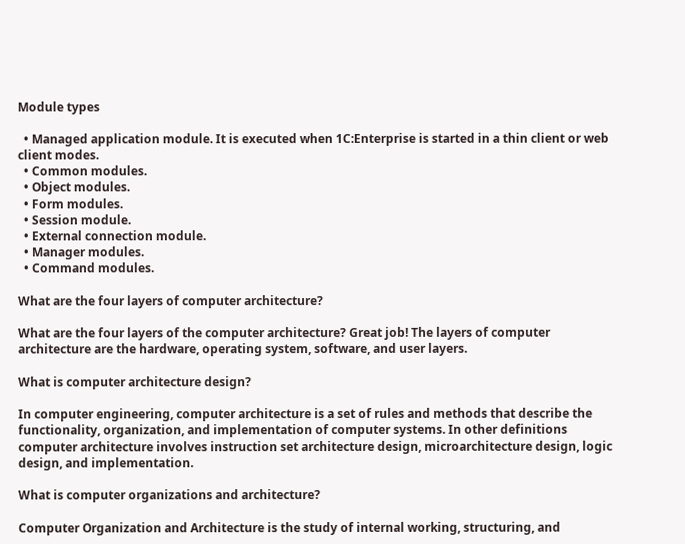Module types

  • Managed application module. It is executed when 1C:Enterprise is started in a thin client or web client modes.
  • Common modules.
  • Object modules.
  • Form modules.
  • Session module.
  • External connection module.
  • Manager modules.
  • Command modules.

What are the four layers of computer architecture?

What are the four layers of the computer architecture? Great job! The layers of computer architecture are the hardware, operating system, software, and user layers.

What is computer architecture design?

In computer engineering, computer architecture is a set of rules and methods that describe the functionality, organization, and implementation of computer systems. In other definitions computer architecture involves instruction set architecture design, microarchitecture design, logic design, and implementation.

What is computer organizations and architecture?

Computer Organization and Architecture is the study of internal working, structuring, and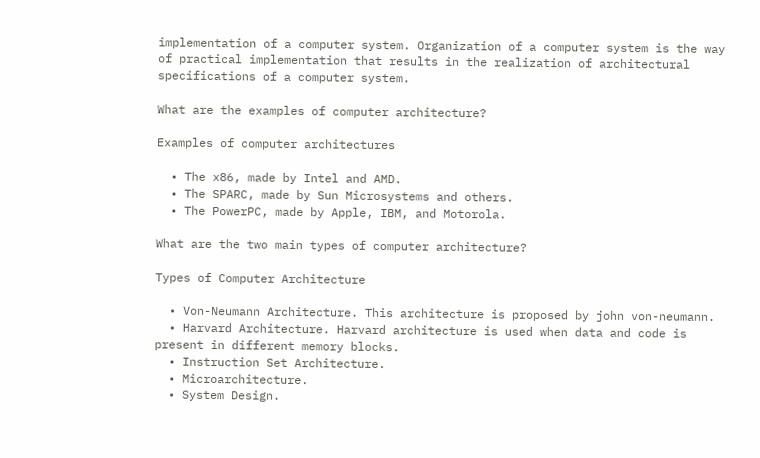implementation of a computer system. Organization of a computer system is the way of practical implementation that results in the realization of architectural specifications of a computer system.

What are the examples of computer architecture?

Examples of computer architectures

  • The x86, made by Intel and AMD.
  • The SPARC, made by Sun Microsystems and others.
  • The PowerPC, made by Apple, IBM, and Motorola.

What are the two main types of computer architecture?

Types of Computer Architecture

  • Von-Neumann Architecture. This architecture is proposed by john von-neumann.
  • Harvard Architecture. Harvard architecture is used when data and code is present in different memory blocks.
  • Instruction Set Architecture.
  • Microarchitecture.
  • System Design.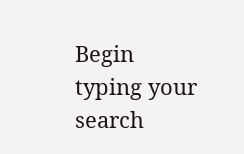Begin typing your search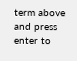term above and press enter to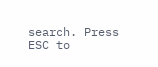search. Press ESC to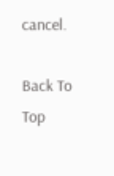cancel.

Back To Top